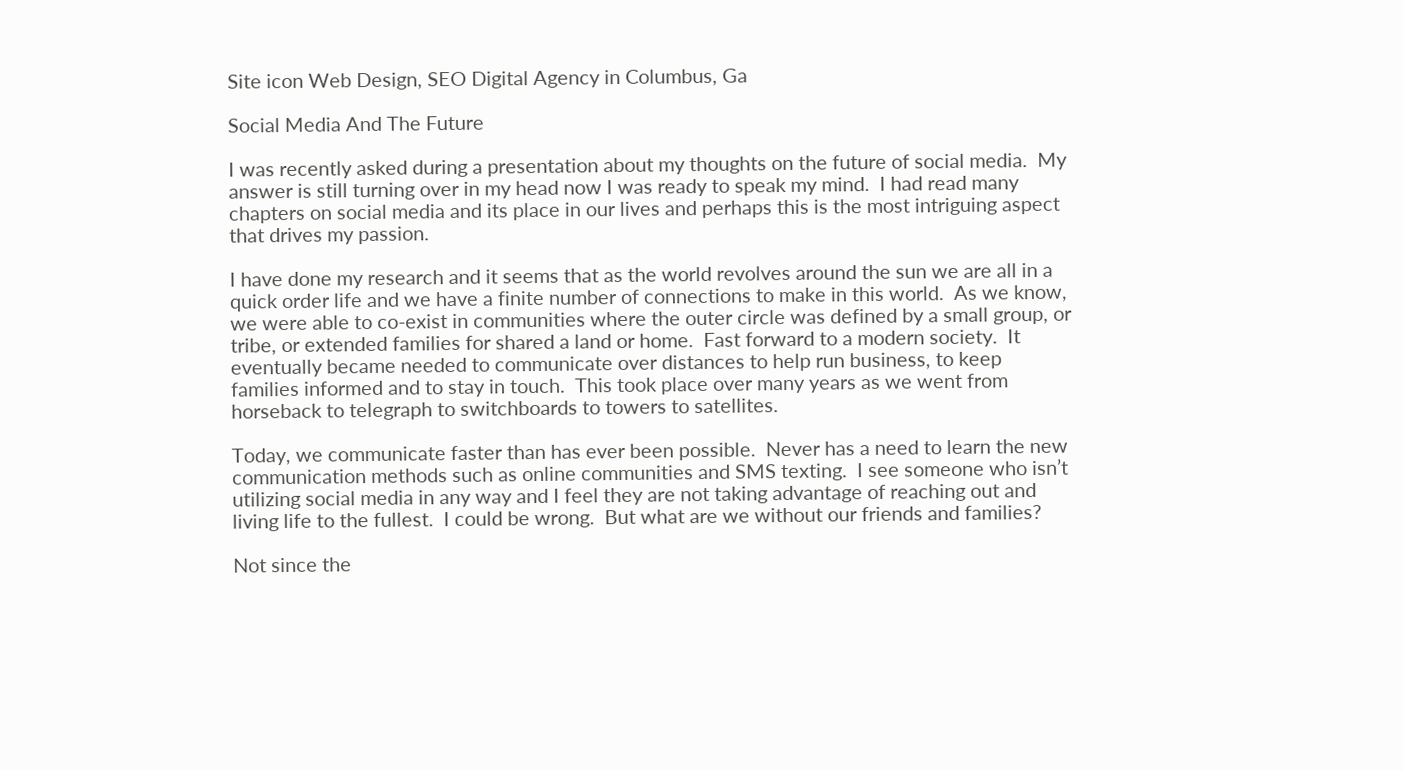Site icon Web Design, SEO Digital Agency in Columbus, Ga

Social Media And The Future

I was recently asked during a presentation about my thoughts on the future of social media.  My answer is still turning over in my head now I was ready to speak my mind.  I had read many chapters on social media and its place in our lives and perhaps this is the most intriguing aspect that drives my passion.

I have done my research and it seems that as the world revolves around the sun we are all in a quick order life and we have a finite number of connections to make in this world.  As we know, we were able to co-exist in communities where the outer circle was defined by a small group, or tribe, or extended families for shared a land or home.  Fast forward to a modern society.  It eventually became needed to communicate over distances to help run business, to keep families informed and to stay in touch.  This took place over many years as we went from horseback to telegraph to switchboards to towers to satellites.

Today, we communicate faster than has ever been possible.  Never has a need to learn the new communication methods such as online communities and SMS texting.  I see someone who isn’t utilizing social media in any way and I feel they are not taking advantage of reaching out and living life to the fullest.  I could be wrong.  But what are we without our friends and families?

Not since the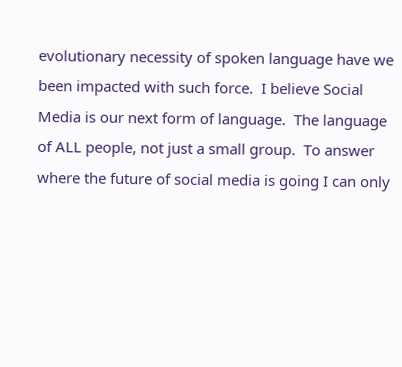evolutionary necessity of spoken language have we been impacted with such force.  I believe Social Media is our next form of language.  The language of ALL people, not just a small group.  To answer where the future of social media is going I can only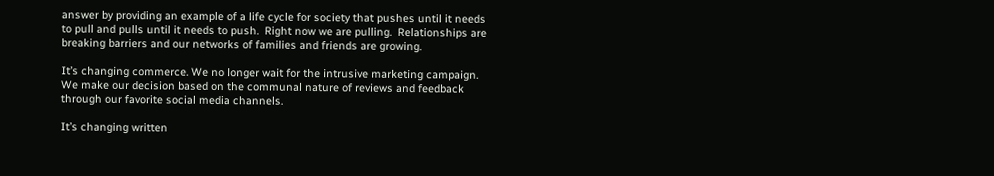answer by providing an example of a life cycle for society that pushes until it needs to pull and pulls until it needs to push.  Right now we are pulling.  Relationships are breaking barriers and our networks of families and friends are growing.

It’s changing commerce. We no longer wait for the intrusive marketing campaign.  We make our decision based on the communal nature of reviews and feedback through our favorite social media channels.

It’s changing written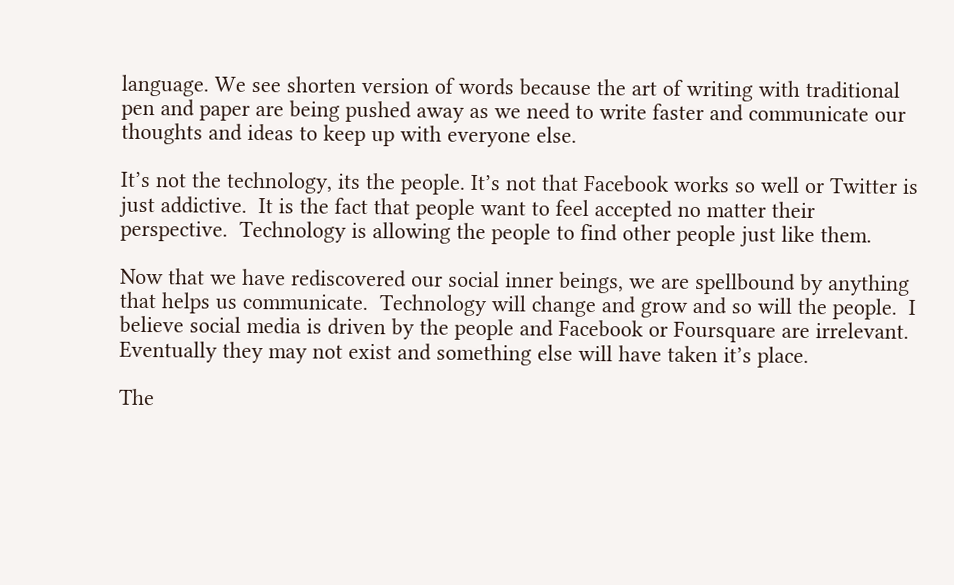language. We see shorten version of words because the art of writing with traditional pen and paper are being pushed away as we need to write faster and communicate our thoughts and ideas to keep up with everyone else.

It’s not the technology, its the people. It’s not that Facebook works so well or Twitter is just addictive.  It is the fact that people want to feel accepted no matter their perspective.  Technology is allowing the people to find other people just like them.

Now that we have rediscovered our social inner beings, we are spellbound by anything that helps us communicate.  Technology will change and grow and so will the people.  I believe social media is driven by the people and Facebook or Foursquare are irrelevant.  Eventually they may not exist and something else will have taken it’s place.

The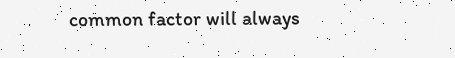common factor will always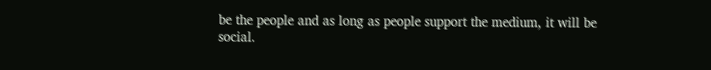be the people and as long as people support the medium, it will be social.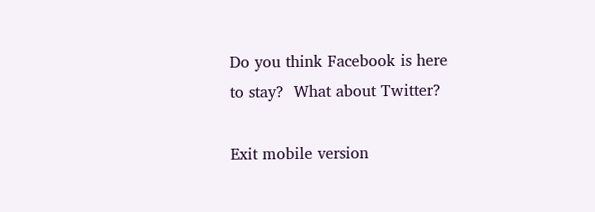Do you think Facebook is here to stay?  What about Twitter?

Exit mobile version